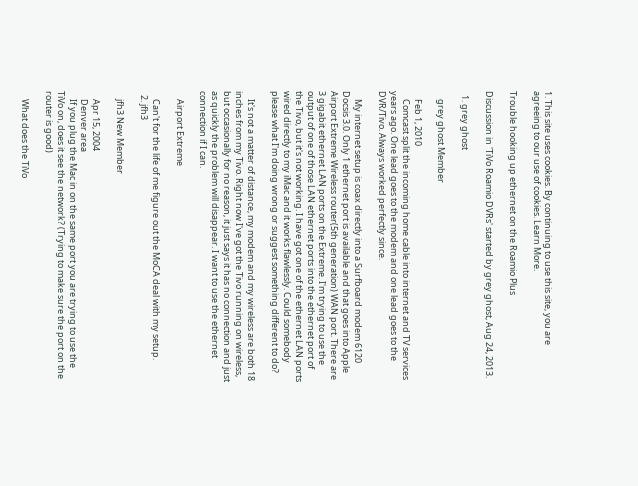1. This site uses cookies. By continuing to use this site, you are agreeing to our use of cookies. Learn More.

Trouble hooking up ethernet on the Roamio Plus

Discussion in 'TiVo Roamio DVRs' started by grey ghost, Aug 24, 2013.

  1. grey ghost

    grey ghost Member

    Feb 1, 2010
    Comcast split the incoming home cable into internet and TV services years ago. One lead goes to the modem and one lead goes to the DVR/Tivo. Always worked perfectly since.

    My internet setup is coax directly into a Surfboard modem 6120 Docsis 3.0. Only 1 ethernet port is available and that goes into Apple Airport Extreme Wireless router(5th generation) WAN port. There are 3 gigabit ethernet LAN ports on the Extreme. I'm trying to use the output of one of those LAN ethernet ports into the ethernet port of the Tivo, but it's not working. I have got one of the ethernet LAN ports wired directly to my iMac and it works flawlessly. Could somebody please what I'm doing wrong or suggest something different to do?

    It's not a matter of distance, my modem and my wireless are both 18 inches from my Tivo. Right now I've got the Tivo running on wireless, but occasionally for no reason, it just says it has no connection and just as quickly the problem will disappear. I want to use the ethernet connection if I can.

    Airport Extreme

    Can't for the life of me figure out the MoCA deal with my setup.
  2. jfh3

    jfh3 New Member

    Apr 15, 2004
    Denver area
    If you plug the Mac in on the same port you are trying to use the TiVo on, does it see the network? (Trying to make sure the port on the router is good)

    What does the TiVo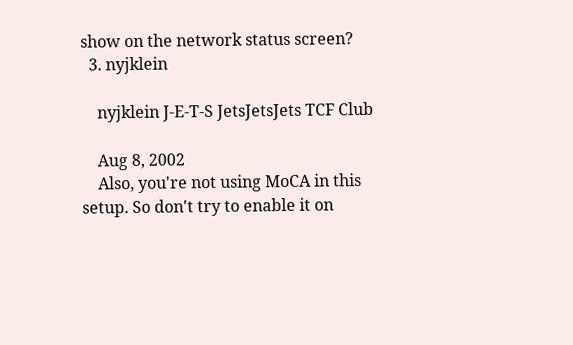show on the network status screen?
  3. nyjklein

    nyjklein J-E-T-S JetsJetsJets TCF Club

    Aug 8, 2002
    Also, you're not using MoCA in this setup. So don't try to enable it on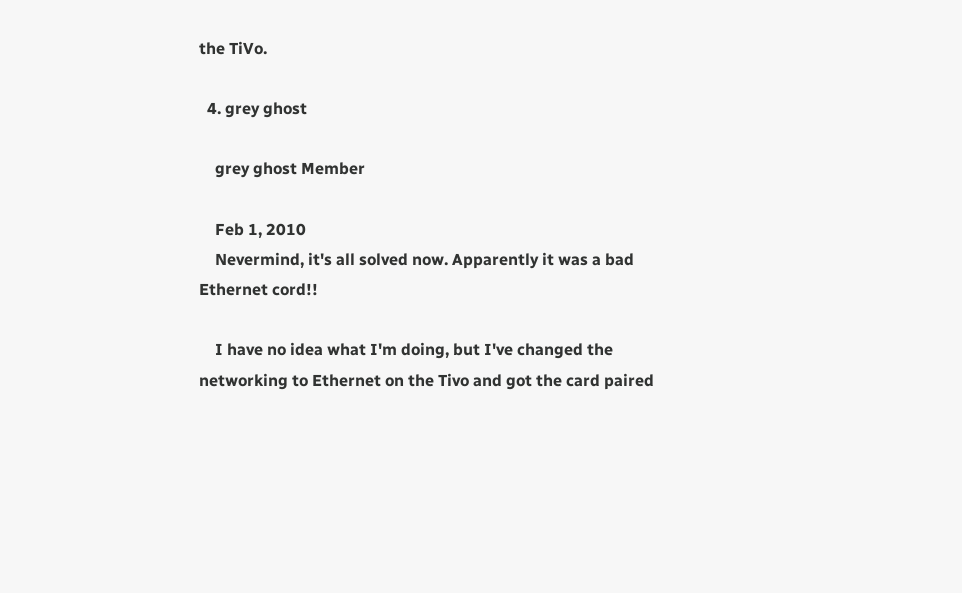the TiVo.

  4. grey ghost

    grey ghost Member

    Feb 1, 2010
    Nevermind, it's all solved now. Apparently it was a bad Ethernet cord!!

    I have no idea what I'm doing, but I've changed the networking to Ethernet on the Tivo and got the card paired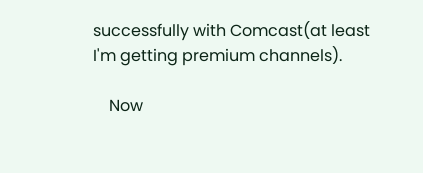successfully with Comcast(at least I'm getting premium channels).

    Now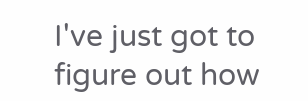I've just got to figure out how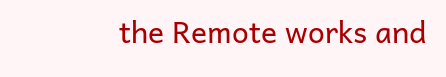the Remote works and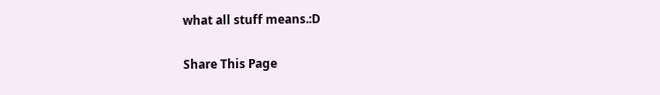what all stuff means.:D

Share This Page